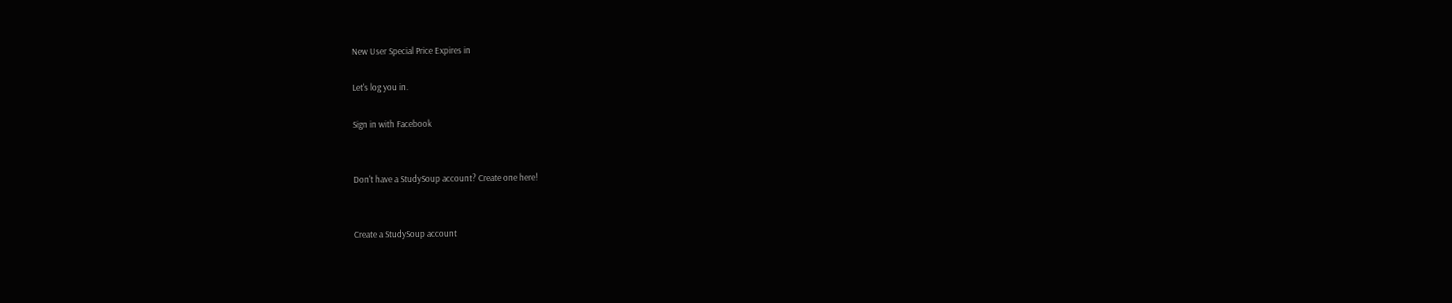New User Special Price Expires in

Let's log you in.

Sign in with Facebook


Don't have a StudySoup account? Create one here!


Create a StudySoup account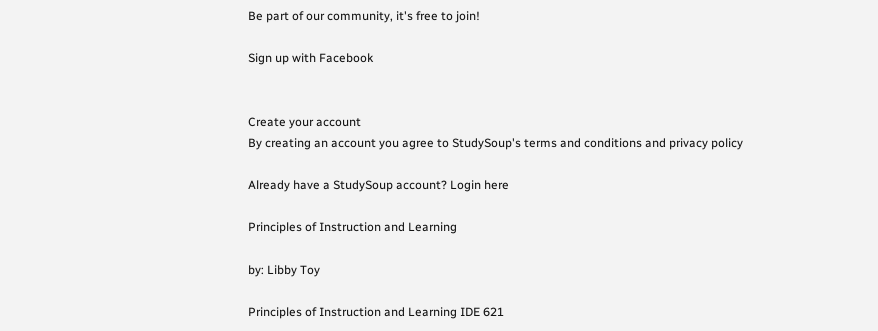Be part of our community, it's free to join!

Sign up with Facebook


Create your account
By creating an account you agree to StudySoup's terms and conditions and privacy policy

Already have a StudySoup account? Login here

Principles of Instruction and Learning

by: Libby Toy

Principles of Instruction and Learning IDE 621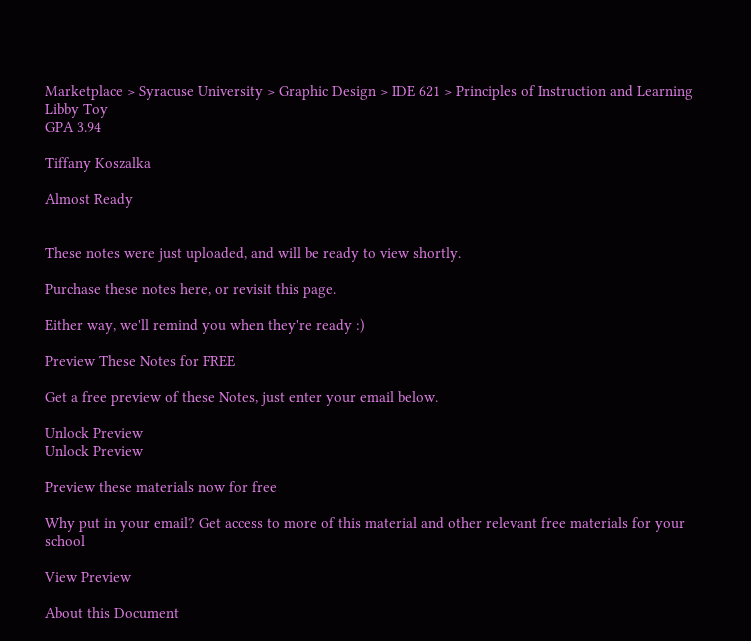Marketplace > Syracuse University > Graphic Design > IDE 621 > Principles of Instruction and Learning
Libby Toy
GPA 3.94

Tiffany Koszalka

Almost Ready


These notes were just uploaded, and will be ready to view shortly.

Purchase these notes here, or revisit this page.

Either way, we'll remind you when they're ready :)

Preview These Notes for FREE

Get a free preview of these Notes, just enter your email below.

Unlock Preview
Unlock Preview

Preview these materials now for free

Why put in your email? Get access to more of this material and other relevant free materials for your school

View Preview

About this Document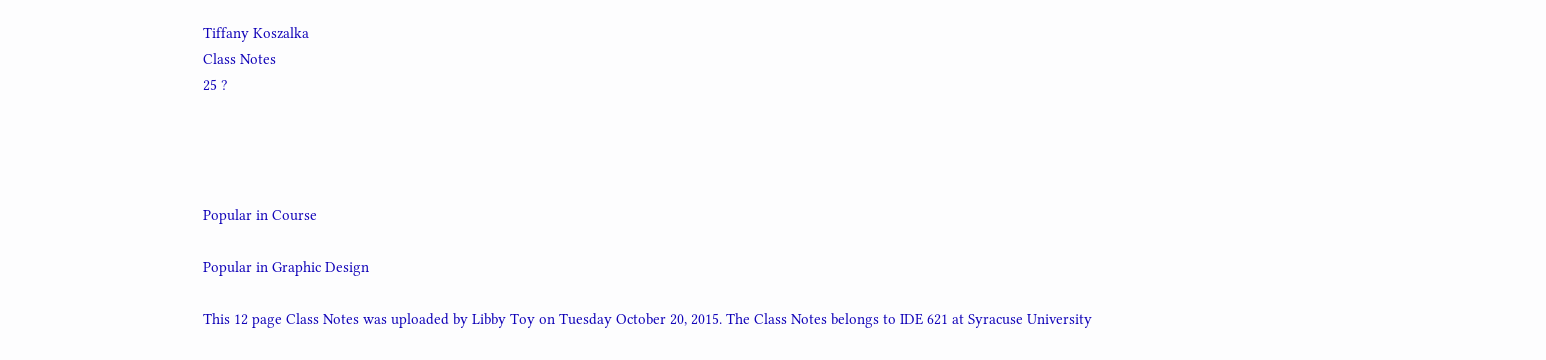Tiffany Koszalka
Class Notes
25 ?




Popular in Course

Popular in Graphic Design

This 12 page Class Notes was uploaded by Libby Toy on Tuesday October 20, 2015. The Class Notes belongs to IDE 621 at Syracuse University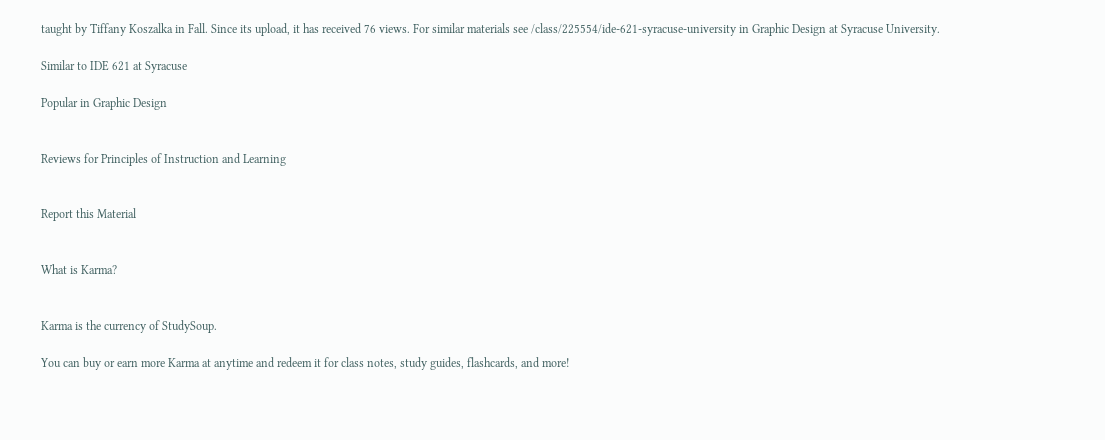taught by Tiffany Koszalka in Fall. Since its upload, it has received 76 views. For similar materials see /class/225554/ide-621-syracuse-university in Graphic Design at Syracuse University.

Similar to IDE 621 at Syracuse

Popular in Graphic Design


Reviews for Principles of Instruction and Learning


Report this Material


What is Karma?


Karma is the currency of StudySoup.

You can buy or earn more Karma at anytime and redeem it for class notes, study guides, flashcards, and more!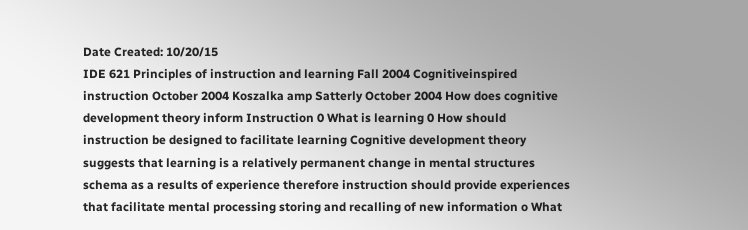Date Created: 10/20/15
IDE 621 Principles of instruction and learning Fall 2004 Cognitiveinspired instruction October 2004 Koszalka amp Satterly October 2004 How does cognitive development theory inform Instruction 0 What is learning 0 How should instruction be designed to facilitate learning Cognitive development theory suggests that learning is a relatively permanent change in mental structures schema as a results of experience therefore instruction should provide experiences that facilitate mental processing storing and recalling of new information o What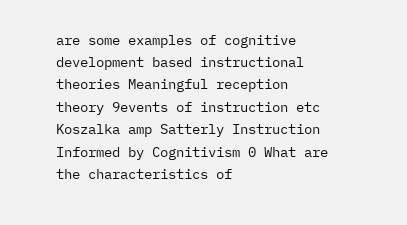are some examples of cognitive development based instructional theories Meaningful reception theory 9events of instruction etc Koszalka amp Satterly Instruction Informed by Cognitivism 0 What are the characteristics of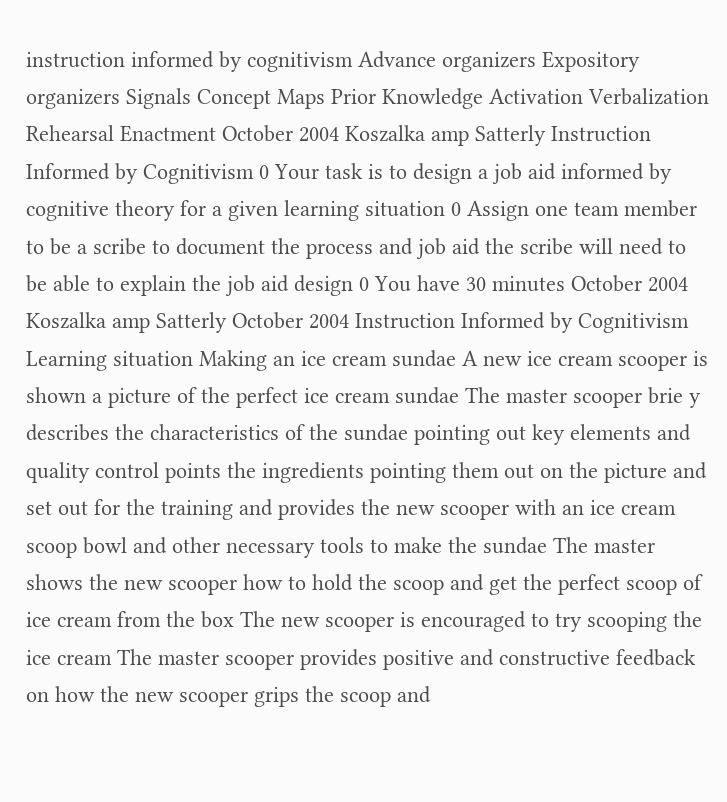instruction informed by cognitivism Advance organizers Expository organizers Signals Concept Maps Prior Knowledge Activation Verbalization Rehearsal Enactment October 2004 Koszalka amp Satterly Instruction Informed by Cognitivism 0 Your task is to design a job aid informed by cognitive theory for a given learning situation 0 Assign one team member to be a scribe to document the process and job aid the scribe will need to be able to explain the job aid design 0 You have 30 minutes October 2004 Koszalka amp Satterly October 2004 Instruction Informed by Cognitivism Learning situation Making an ice cream sundae A new ice cream scooper is shown a picture of the perfect ice cream sundae The master scooper brie y describes the characteristics of the sundae pointing out key elements and quality control points the ingredients pointing them out on the picture and set out for the training and provides the new scooper with an ice cream scoop bowl and other necessary tools to make the sundae The master shows the new scooper how to hold the scoop and get the perfect scoop of ice cream from the box The new scooper is encouraged to try scooping the ice cream The master scooper provides positive and constructive feedback on how the new scooper grips the scoop and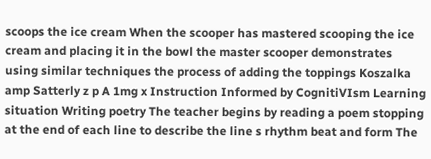scoops the ice cream When the scooper has mastered scooping the ice cream and placing it in the bowl the master scooper demonstrates using similar techniques the process of adding the toppings Koszalka amp Satterly z p A 1mg x Instruction Informed by CognitiVIsm Learning situation Writing poetry The teacher begins by reading a poem stopping at the end of each line to describe the line s rhythm beat and form The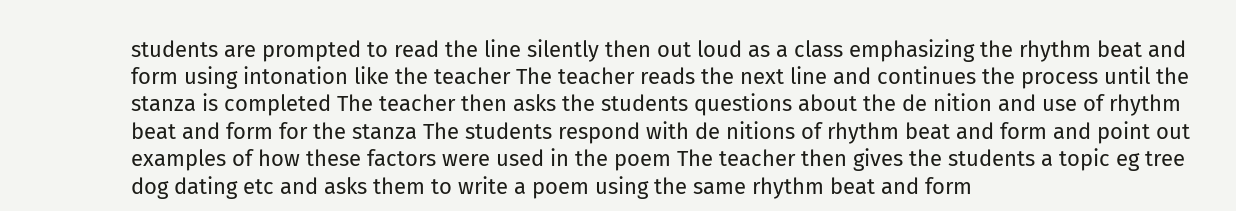students are prompted to read the line silently then out loud as a class emphasizing the rhythm beat and form using intonation like the teacher The teacher reads the next line and continues the process until the stanza is completed The teacher then asks the students questions about the de nition and use of rhythm beat and form for the stanza The students respond with de nitions of rhythm beat and form and point out examples of how these factors were used in the poem The teacher then gives the students a topic eg tree dog dating etc and asks them to write a poem using the same rhythm beat and form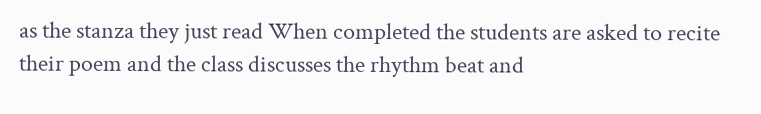as the stanza they just read When completed the students are asked to recite their poem and the class discusses the rhythm beat and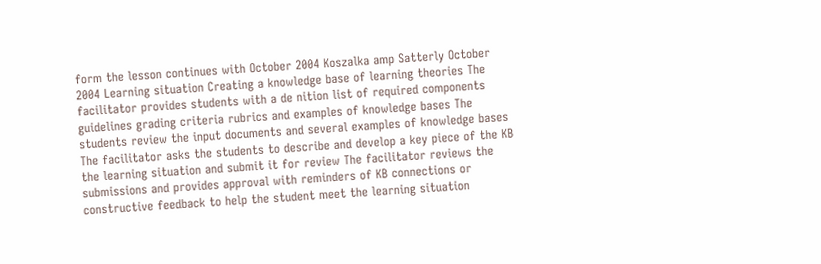form the lesson continues with October 2004 Koszalka amp Satterly October 2004 Learning situation Creating a knowledge base of learning theories The facilitator provides students with a de nition list of required components guidelines grading criteria rubrics and examples of knowledge bases The students review the input documents and several examples of knowledge bases The facilitator asks the students to describe and develop a key piece of the KB the learning situation and submit it for review The facilitator reviews the submissions and provides approval with reminders of KB connections or constructive feedback to help the student meet the learning situation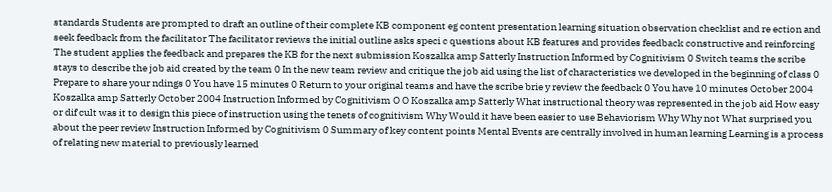standards Students are prompted to draft an outline of their complete KB component eg content presentation learning situation observation checklist and re ection and seek feedback from the facilitator The facilitator reviews the initial outline asks speci c questions about KB features and provides feedback constructive and reinforcing The student applies the feedback and prepares the KB for the next submission Koszalka amp Satterly Instruction Informed by Cognitivism 0 Switch teams the scribe stays to describe the job aid created by the team 0 In the new team review and critique the job aid using the list of characteristics we developed in the beginning of class 0 Prepare to share your ndings 0 You have 15 minutes 0 Return to your original teams and have the scribe brie y review the feedback 0 You have 10 minutes October 2004 Koszalka amp Satterly October 2004 Instruction Informed by Cognitivism O O Koszalka amp Satterly What instructional theory was represented in the job aid How easy or dif cult was it to design this piece of instruction using the tenets of cognitivism Why Would it have been easier to use Behaviorism Why Why not What surprised you about the peer review Instruction Informed by Cognitivism 0 Summary of key content points Mental Events are centrally involved in human learning Learning is a process of relating new material to previously learned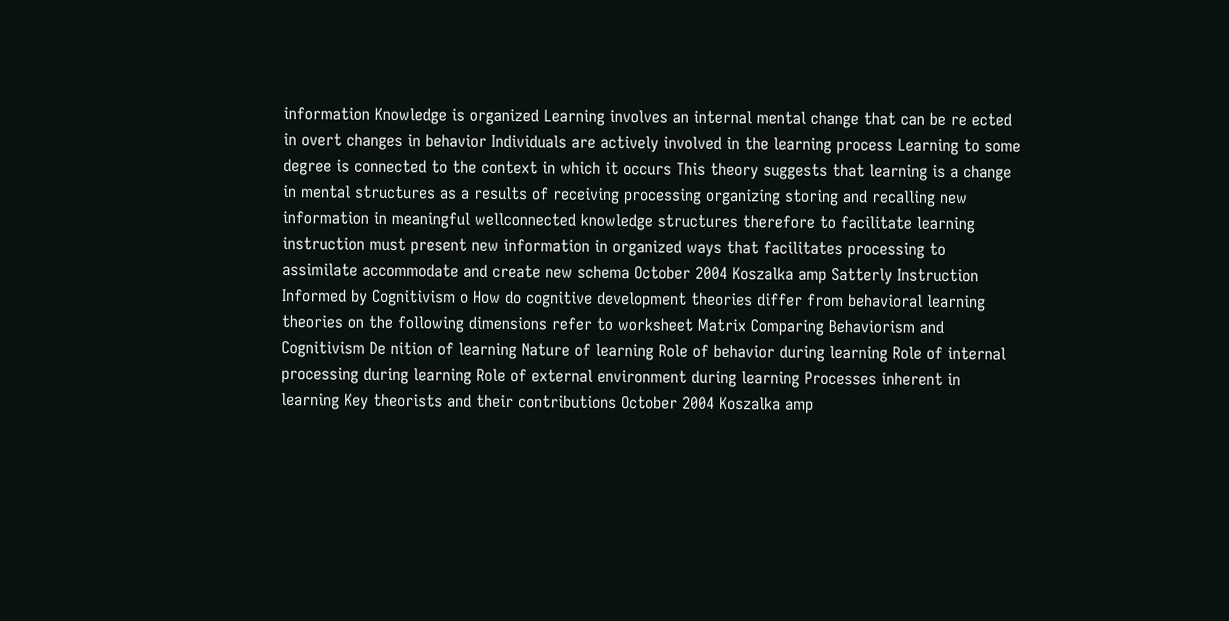information Knowledge is organized Learning involves an internal mental change that can be re ected in overt changes in behavior Individuals are actively involved in the learning process Learning to some degree is connected to the context in which it occurs This theory suggests that learning is a change in mental structures as a results of receiving processing organizing storing and recalling new information in meaningful wellconnected knowledge structures therefore to facilitate learning instruction must present new information in organized ways that facilitates processing to assimilate accommodate and create new schema October 2004 Koszalka amp Satterly Instruction Informed by Cognitivism o How do cognitive development theories differ from behavioral learning theories on the following dimensions refer to worksheet Matrix Comparing Behaviorism and Cognitivism De nition of learning Nature of learning Role of behavior during learning Role of internal processing during learning Role of external environment during learning Processes inherent in learning Key theorists and their contributions October 2004 Koszalka amp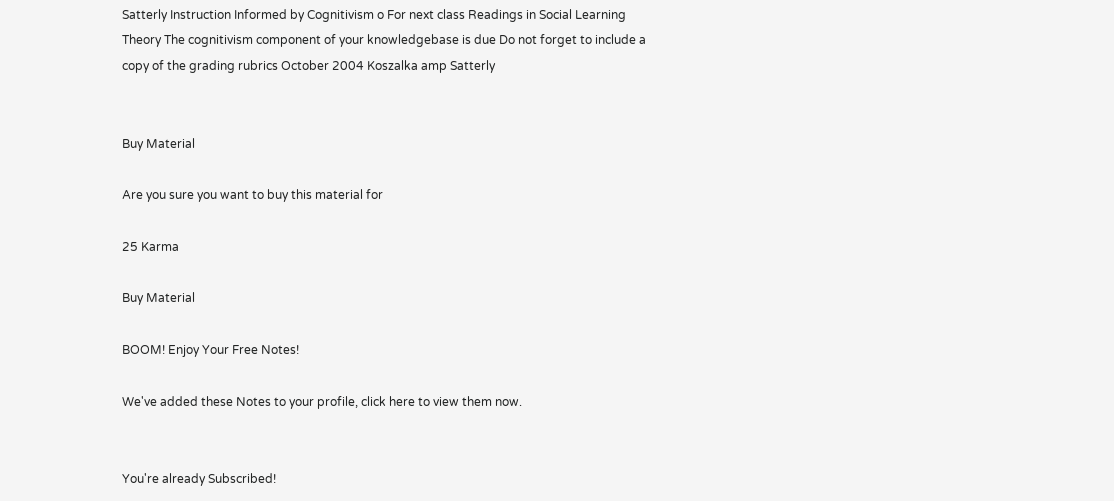Satterly Instruction Informed by Cognitivism o For next class Readings in Social Learning Theory The cognitivism component of your knowledgebase is due Do not forget to include a copy of the grading rubrics October 2004 Koszalka amp Satterly


Buy Material

Are you sure you want to buy this material for

25 Karma

Buy Material

BOOM! Enjoy Your Free Notes!

We've added these Notes to your profile, click here to view them now.


You're already Subscribed!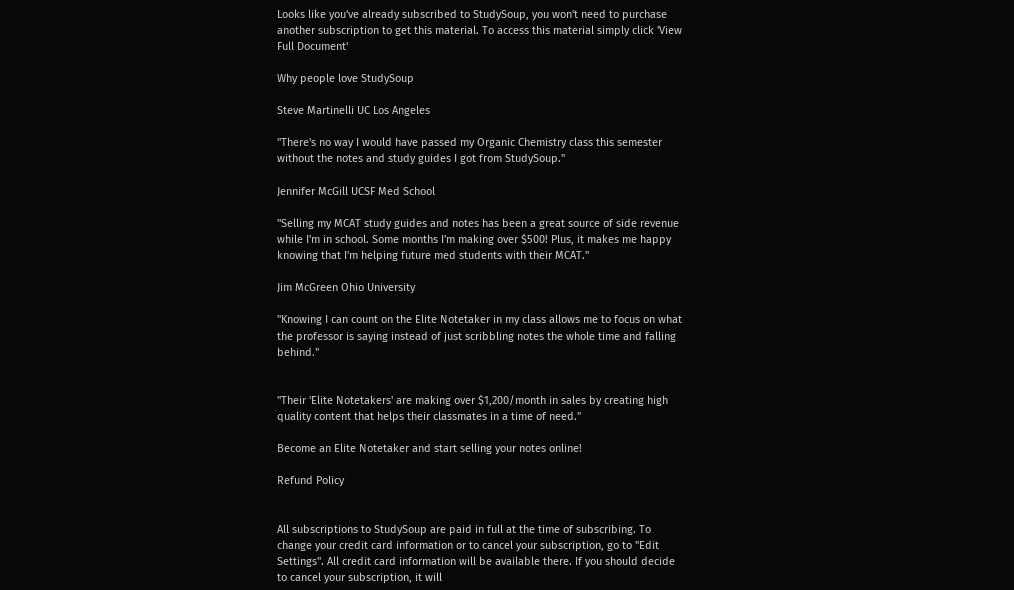Looks like you've already subscribed to StudySoup, you won't need to purchase another subscription to get this material. To access this material simply click 'View Full Document'

Why people love StudySoup

Steve Martinelli UC Los Angeles

"There's no way I would have passed my Organic Chemistry class this semester without the notes and study guides I got from StudySoup."

Jennifer McGill UCSF Med School

"Selling my MCAT study guides and notes has been a great source of side revenue while I'm in school. Some months I'm making over $500! Plus, it makes me happy knowing that I'm helping future med students with their MCAT."

Jim McGreen Ohio University

"Knowing I can count on the Elite Notetaker in my class allows me to focus on what the professor is saying instead of just scribbling notes the whole time and falling behind."


"Their 'Elite Notetakers' are making over $1,200/month in sales by creating high quality content that helps their classmates in a time of need."

Become an Elite Notetaker and start selling your notes online!

Refund Policy


All subscriptions to StudySoup are paid in full at the time of subscribing. To change your credit card information or to cancel your subscription, go to "Edit Settings". All credit card information will be available there. If you should decide to cancel your subscription, it will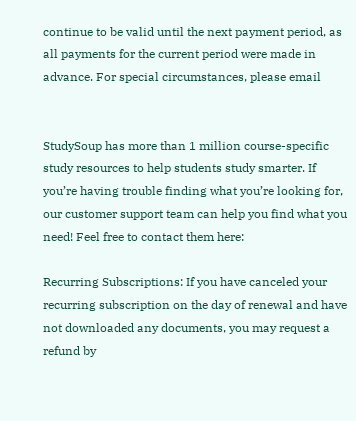continue to be valid until the next payment period, as all payments for the current period were made in advance. For special circumstances, please email


StudySoup has more than 1 million course-specific study resources to help students study smarter. If you’re having trouble finding what you’re looking for, our customer support team can help you find what you need! Feel free to contact them here:

Recurring Subscriptions: If you have canceled your recurring subscription on the day of renewal and have not downloaded any documents, you may request a refund by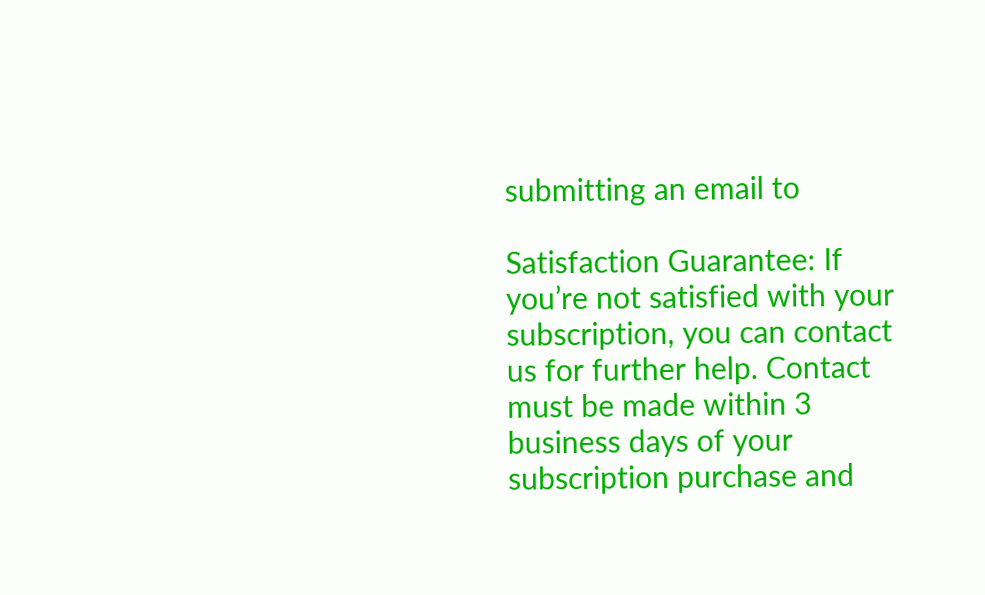submitting an email to

Satisfaction Guarantee: If you’re not satisfied with your subscription, you can contact us for further help. Contact must be made within 3 business days of your subscription purchase and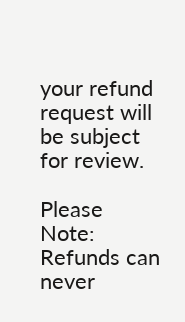your refund request will be subject for review.

Please Note: Refunds can never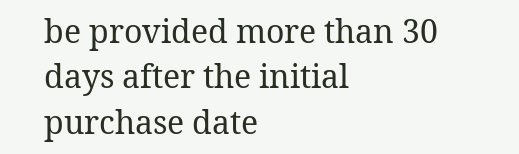be provided more than 30 days after the initial purchase date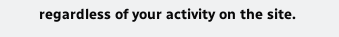regardless of your activity on the site.